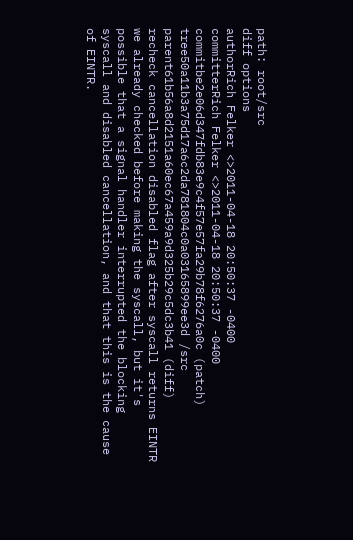path: root/src
diff options
authorRich Felker <>2011-04-18 20:50:37 -0400
committerRich Felker <>2011-04-18 20:50:37 -0400
commitbe2e06d347fdb83e9c4f57e57fa29b78f6276a0c (patch)
tree50a11b3a75d17a6c2da781804c0a03165899ee3d /src
parent61b56a8d2151a60ec67a459a9d325b29c5dc3b41 (diff)
recheck cancellation disabled flag after syscall returns EINTR
we already checked before making the syscall, but it's possible that a signal handler interrupted the blocking syscall and disabled cancellation, and that this is the cause of EINTR.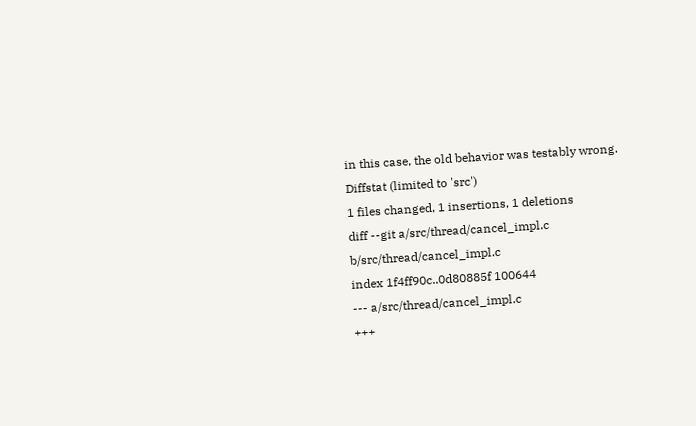in this case, the old behavior was testably wrong.
Diffstat (limited to 'src')
1 files changed, 1 insertions, 1 deletions
diff --git a/src/thread/cancel_impl.c b/src/thread/cancel_impl.c
index 1f4ff90c..0d80885f 100644
--- a/src/thread/cancel_impl.c
+++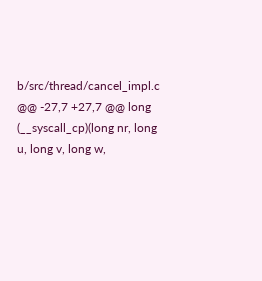b/src/thread/cancel_impl.c
@@ -27,7 +27,7 @@ long (__syscall_cp)(long nr, long u, long v, long w,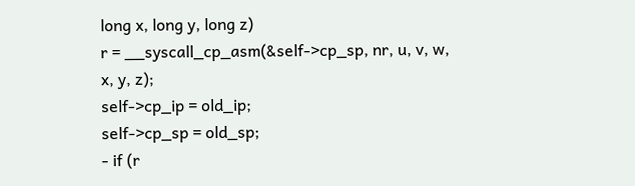long x, long y, long z)
r = __syscall_cp_asm(&self->cp_sp, nr, u, v, w, x, y, z);
self->cp_ip = old_ip;
self->cp_sp = old_sp;
- if (r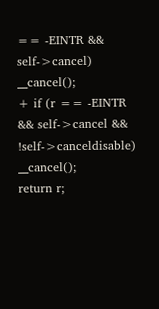== -EINTR && self->cancel) __cancel();
+ if (r == -EINTR && self->cancel && !self->canceldisable) __cancel();
return r;